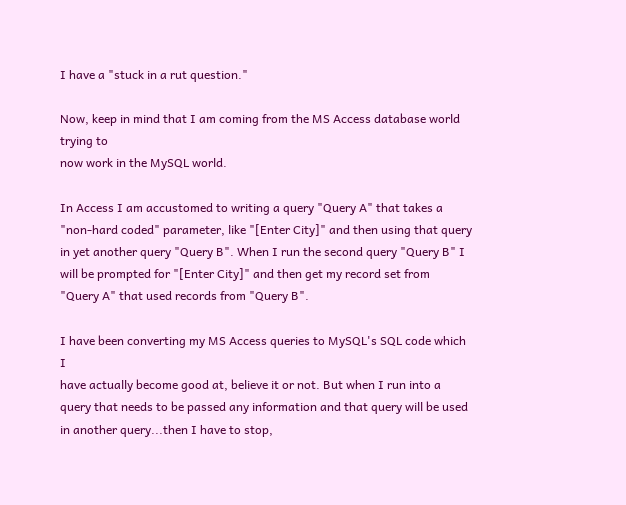I have a "stuck in a rut question."

Now, keep in mind that I am coming from the MS Access database world trying to
now work in the MySQL world.

In Access I am accustomed to writing a query "Query A" that takes a
"non-hard coded" parameter, like "[Enter City]" and then using that query
in yet another query "Query B". When I run the second query "Query B" I
will be prompted for "[Enter City]" and then get my record set from
"Query A" that used records from "Query B".

I have been converting my MS Access queries to MySQL's SQL code which I
have actually become good at, believe it or not. But when I run into a
query that needs to be passed any information and that query will be used
in another query...then I have to stop,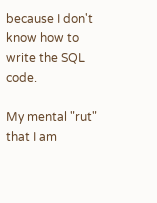because I don't know how to
write the SQL code.

My mental "rut" that I am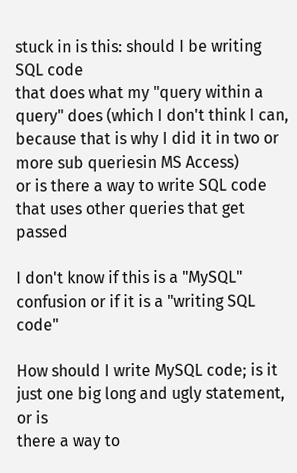stuck in is this: should I be writing SQL code
that does what my "query within a query" does (which I don't think I can,
because that is why I did it in two or more sub queriesin MS Access)
or is there a way to write SQL code that uses other queries that get passed

I don't know if this is a "MySQL" confusion or if it is a "writing SQL code"

How should I write MySQL code; is it just one big long and ugly statement, or is
there a way to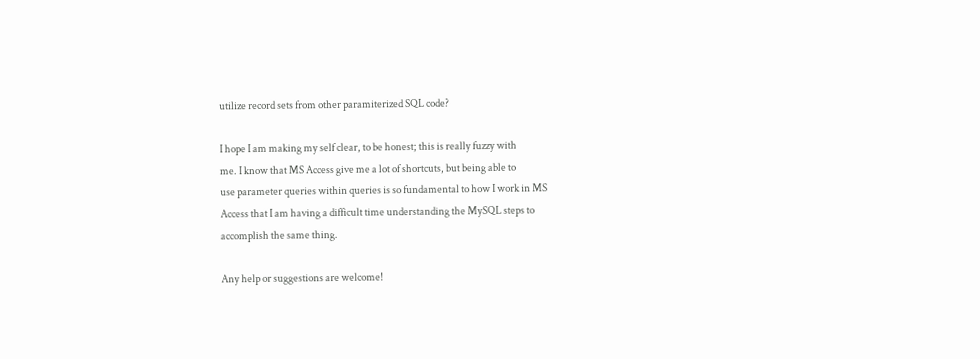utilize record sets from other paramiterized SQL code?

I hope I am making my self clear, to be honest; this is really fuzzy with
me. I know that MS Access give me a lot of shortcuts, but being able to
use parameter queries within queries is so fundamental to how I work in MS
Access that I am having a difficult time understanding the MySQL steps to
accomplish the same thing.

Any help or suggestions are welcome!